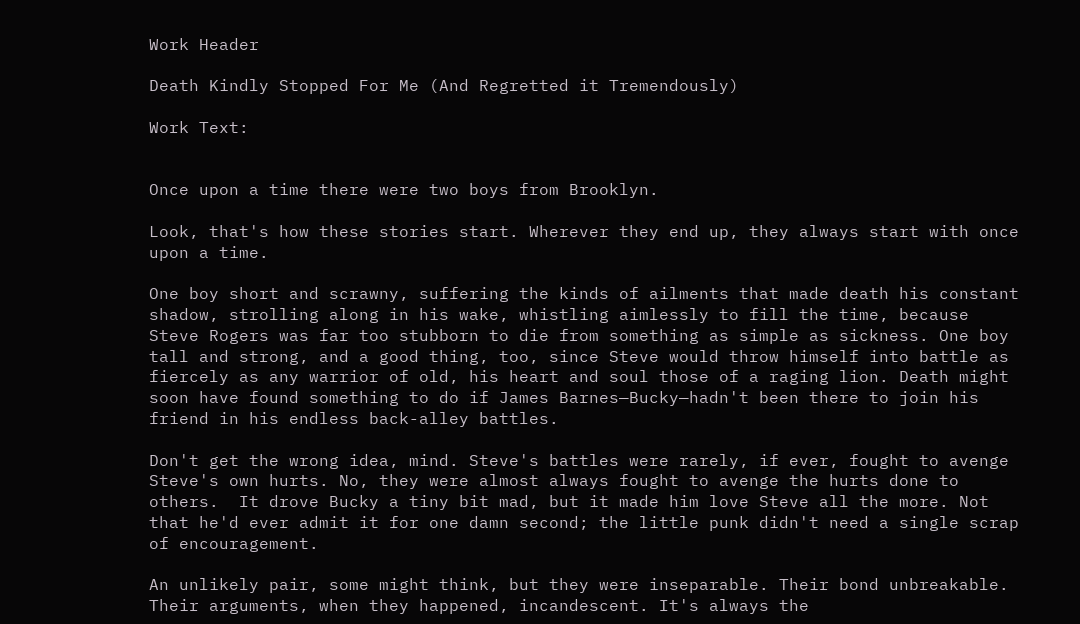Work Header

Death Kindly Stopped For Me (And Regretted it Tremendously)

Work Text:


Once upon a time there were two boys from Brooklyn.

Look, that's how these stories start. Wherever they end up, they always start with once upon a time.

One boy short and scrawny, suffering the kinds of ailments that made death his constant shadow, strolling along in his wake, whistling aimlessly to fill the time, because Steve Rogers was far too stubborn to die from something as simple as sickness. One boy tall and strong, and a good thing, too, since Steve would throw himself into battle as fiercely as any warrior of old, his heart and soul those of a raging lion. Death might soon have found something to do if James Barnes—Bucky—hadn't been there to join his friend in his endless back-alley battles.

Don't get the wrong idea, mind. Steve's battles were rarely, if ever, fought to avenge Steve's own hurts. No, they were almost always fought to avenge the hurts done to others.  It drove Bucky a tiny bit mad, but it made him love Steve all the more. Not that he'd ever admit it for one damn second; the little punk didn't need a single scrap of encouragement.

An unlikely pair, some might think, but they were inseparable. Their bond unbreakable. Their arguments, when they happened, incandescent. It's always the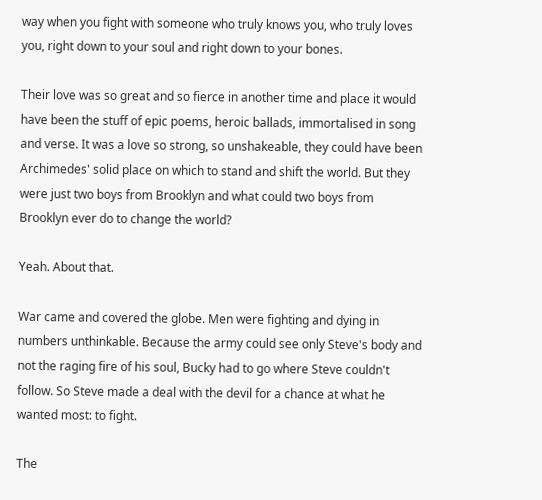way when you fight with someone who truly knows you, who truly loves you, right down to your soul and right down to your bones.

Their love was so great and so fierce in another time and place it would have been the stuff of epic poems, heroic ballads, immortalised in song and verse. It was a love so strong, so unshakeable, they could have been Archimedes' solid place on which to stand and shift the world. But they were just two boys from Brooklyn and what could two boys from Brooklyn ever do to change the world?

Yeah. About that.

War came and covered the globe. Men were fighting and dying in numbers unthinkable. Because the army could see only Steve's body and not the raging fire of his soul, Bucky had to go where Steve couldn't follow. So Steve made a deal with the devil for a chance at what he wanted most: to fight.

The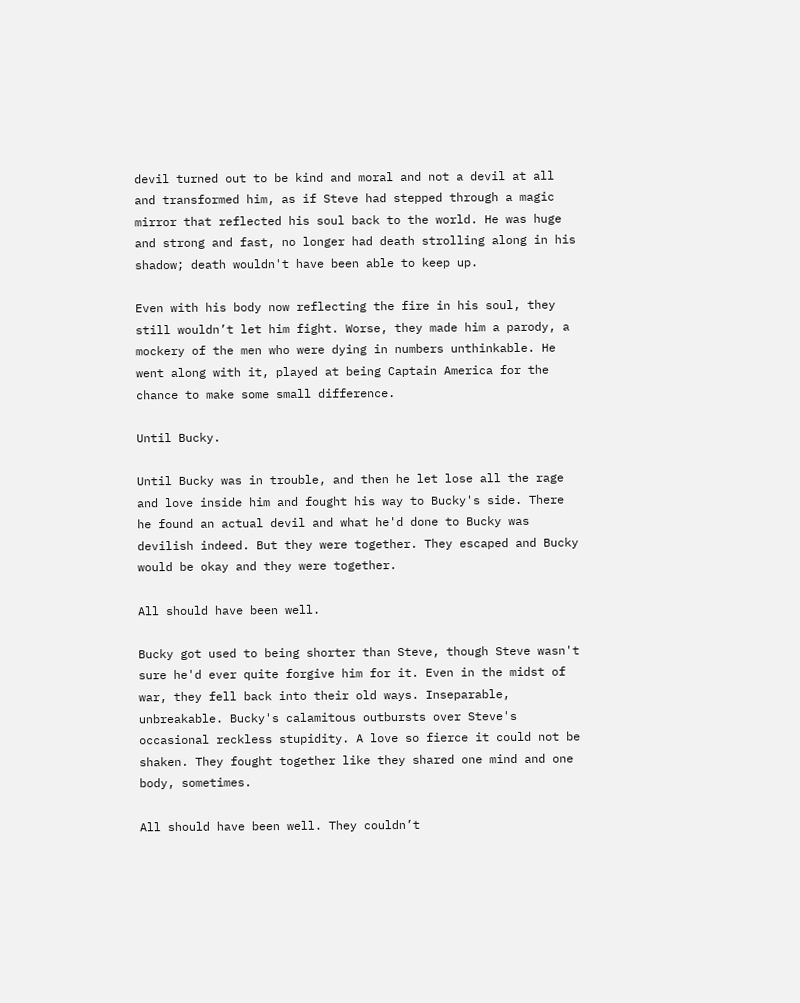devil turned out to be kind and moral and not a devil at all and transformed him, as if Steve had stepped through a magic mirror that reflected his soul back to the world. He was huge and strong and fast, no longer had death strolling along in his shadow; death wouldn't have been able to keep up.

Even with his body now reflecting the fire in his soul, they still wouldn’t let him fight. Worse, they made him a parody, a mockery of the men who were dying in numbers unthinkable. He went along with it, played at being Captain America for the chance to make some small difference.

Until Bucky.

Until Bucky was in trouble, and then he let lose all the rage and love inside him and fought his way to Bucky's side. There he found an actual devil and what he'd done to Bucky was devilish indeed. But they were together. They escaped and Bucky would be okay and they were together.

All should have been well.

Bucky got used to being shorter than Steve, though Steve wasn't sure he'd ever quite forgive him for it. Even in the midst of war, they fell back into their old ways. Inseparable, unbreakable. Bucky's calamitous outbursts over Steve's occasional reckless stupidity. A love so fierce it could not be shaken. They fought together like they shared one mind and one body, sometimes.

All should have been well. They couldn’t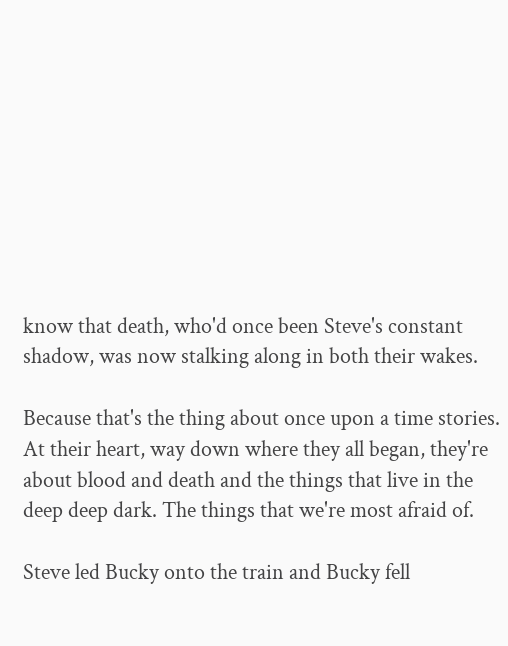know that death, who'd once been Steve's constant shadow, was now stalking along in both their wakes.

Because that's the thing about once upon a time stories. At their heart, way down where they all began, they're about blood and death and the things that live in the deep deep dark. The things that we're most afraid of.

Steve led Bucky onto the train and Bucky fell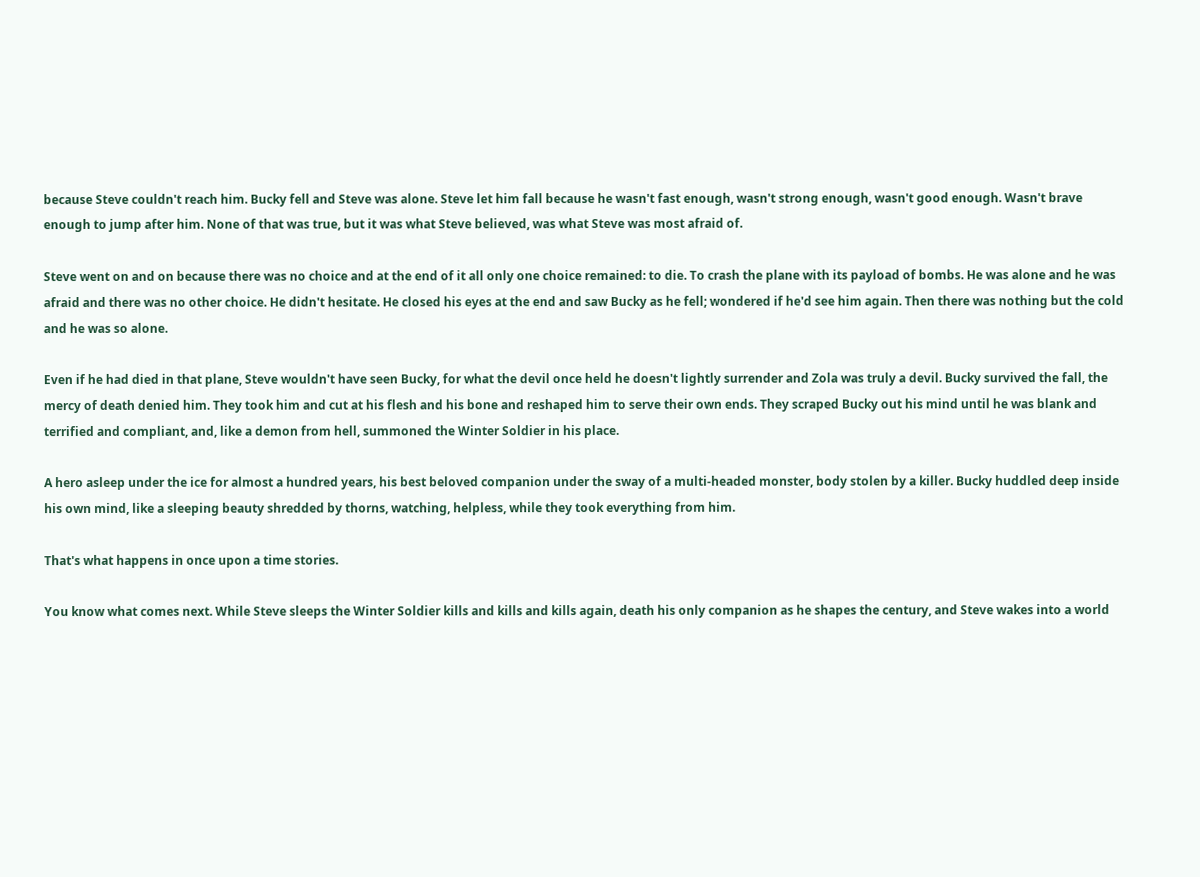because Steve couldn't reach him. Bucky fell and Steve was alone. Steve let him fall because he wasn't fast enough, wasn't strong enough, wasn't good enough. Wasn't brave enough to jump after him. None of that was true, but it was what Steve believed, was what Steve was most afraid of.

Steve went on and on because there was no choice and at the end of it all only one choice remained: to die. To crash the plane with its payload of bombs. He was alone and he was afraid and there was no other choice. He didn't hesitate. He closed his eyes at the end and saw Bucky as he fell; wondered if he'd see him again. Then there was nothing but the cold and he was so alone.

Even if he had died in that plane, Steve wouldn't have seen Bucky, for what the devil once held he doesn't lightly surrender and Zola was truly a devil. Bucky survived the fall, the mercy of death denied him. They took him and cut at his flesh and his bone and reshaped him to serve their own ends. They scraped Bucky out his mind until he was blank and terrified and compliant, and, like a demon from hell, summoned the Winter Soldier in his place.

A hero asleep under the ice for almost a hundred years, his best beloved companion under the sway of a multi-headed monster, body stolen by a killer. Bucky huddled deep inside his own mind, like a sleeping beauty shredded by thorns, watching, helpless, while they took everything from him.

That's what happens in once upon a time stories.

You know what comes next. While Steve sleeps the Winter Soldier kills and kills and kills again, death his only companion as he shapes the century, and Steve wakes into a world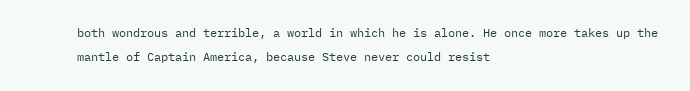both wondrous and terrible, a world in which he is alone. He once more takes up the mantle of Captain America, because Steve never could resist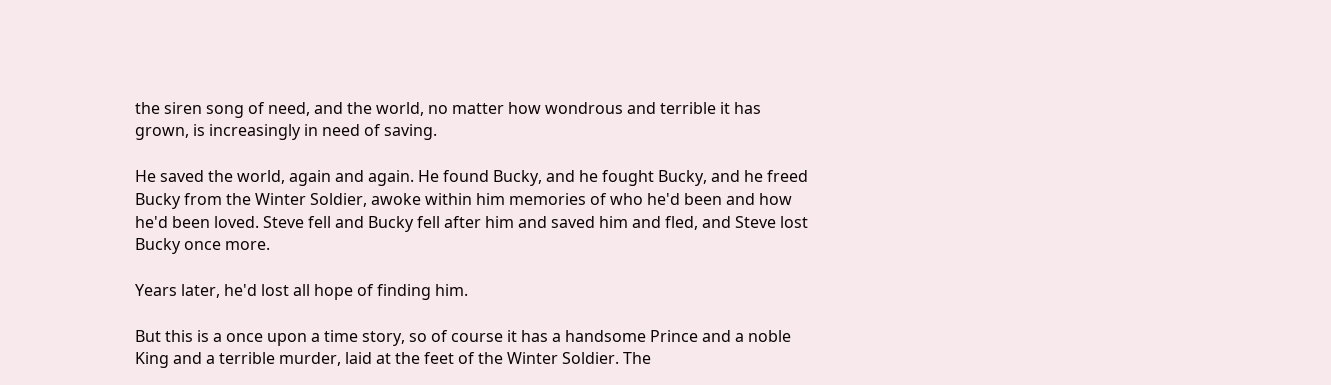the siren song of need, and the world, no matter how wondrous and terrible it has grown, is increasingly in need of saving.

He saved the world, again and again. He found Bucky, and he fought Bucky, and he freed Bucky from the Winter Soldier, awoke within him memories of who he'd been and how he'd been loved. Steve fell and Bucky fell after him and saved him and fled, and Steve lost Bucky once more.

Years later, he'd lost all hope of finding him.

But this is a once upon a time story, so of course it has a handsome Prince and a noble King and a terrible murder, laid at the feet of the Winter Soldier. The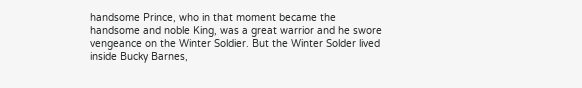handsome Prince, who in that moment became the handsome and noble King, was a great warrior and he swore vengeance on the Winter Soldier. But the Winter Solder lived inside Bucky Barnes,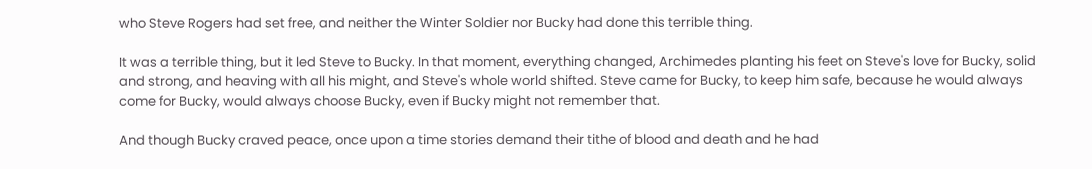who Steve Rogers had set free, and neither the Winter Soldier nor Bucky had done this terrible thing.

It was a terrible thing, but it led Steve to Bucky. In that moment, everything changed, Archimedes planting his feet on Steve's love for Bucky, solid and strong, and heaving with all his might, and Steve's whole world shifted. Steve came for Bucky, to keep him safe, because he would always come for Bucky, would always choose Bucky, even if Bucky might not remember that.

And though Bucky craved peace, once upon a time stories demand their tithe of blood and death and he had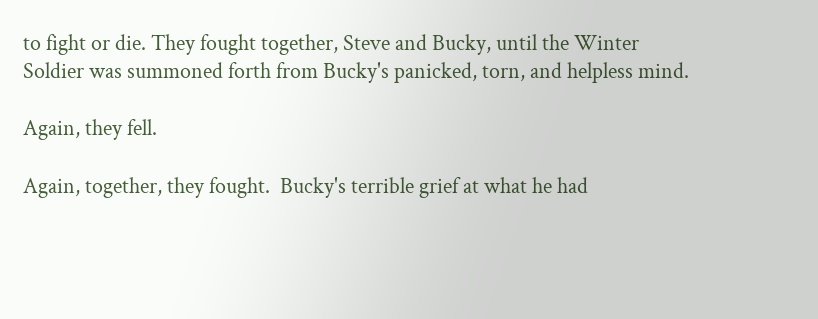to fight or die. They fought together, Steve and Bucky, until the Winter Soldier was summoned forth from Bucky's panicked, torn, and helpless mind.

Again, they fell.

Again, together, they fought.  Bucky's terrible grief at what he had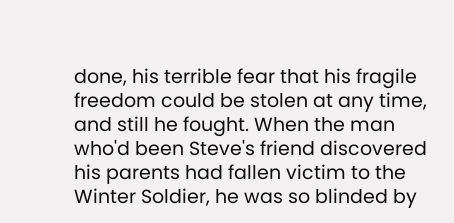done, his terrible fear that his fragile freedom could be stolen at any time, and still he fought. When the man who'd been Steve's friend discovered his parents had fallen victim to the Winter Soldier, he was so blinded by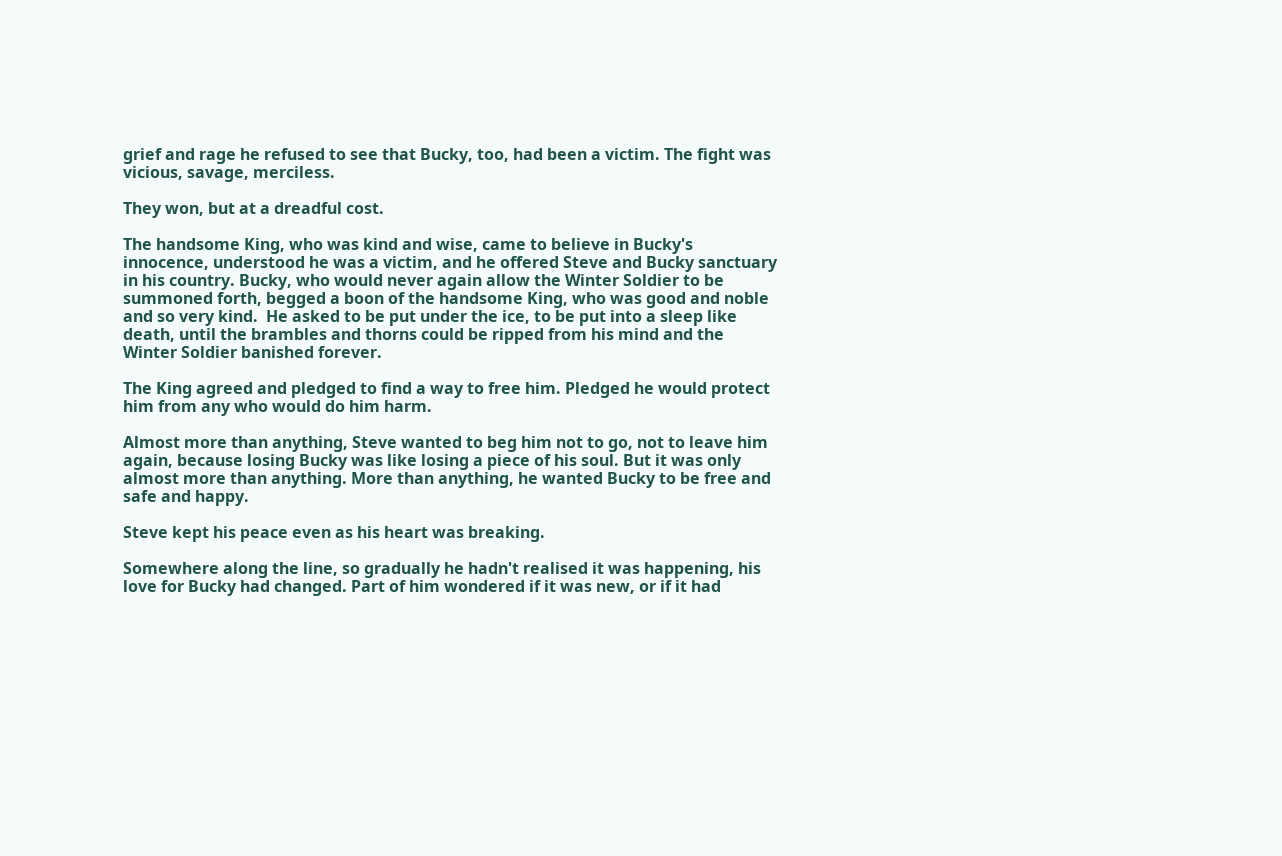grief and rage he refused to see that Bucky, too, had been a victim. The fight was vicious, savage, merciless.

They won, but at a dreadful cost.

The handsome King, who was kind and wise, came to believe in Bucky's innocence, understood he was a victim, and he offered Steve and Bucky sanctuary in his country. Bucky, who would never again allow the Winter Soldier to be summoned forth, begged a boon of the handsome King, who was good and noble and so very kind.  He asked to be put under the ice, to be put into a sleep like death, until the brambles and thorns could be ripped from his mind and the Winter Soldier banished forever.

The King agreed and pledged to find a way to free him. Pledged he would protect him from any who would do him harm.

Almost more than anything, Steve wanted to beg him not to go, not to leave him again, because losing Bucky was like losing a piece of his soul. But it was only almost more than anything. More than anything, he wanted Bucky to be free and safe and happy.

Steve kept his peace even as his heart was breaking.

Somewhere along the line, so gradually he hadn't realised it was happening, his love for Bucky had changed. Part of him wondered if it was new, or if it had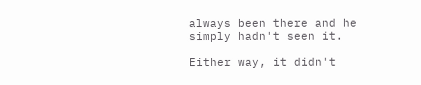always been there and he simply hadn't seen it.

Either way, it didn't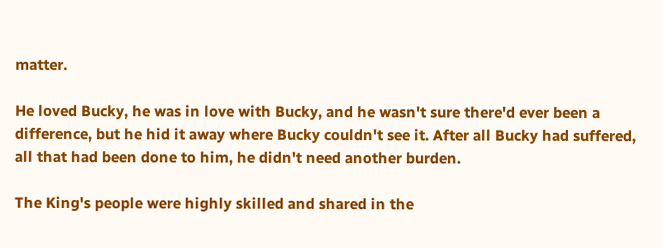matter.

He loved Bucky, he was in love with Bucky, and he wasn't sure there'd ever been a difference, but he hid it away where Bucky couldn't see it. After all Bucky had suffered, all that had been done to him, he didn't need another burden.

The King's people were highly skilled and shared in the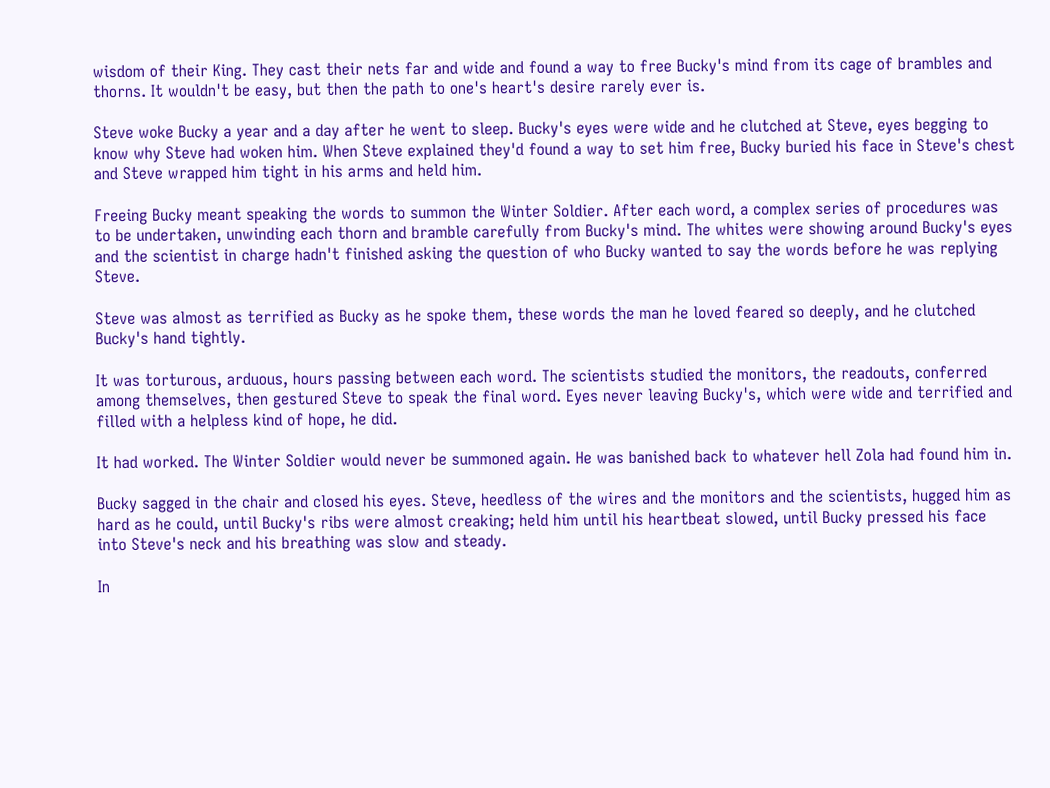wisdom of their King. They cast their nets far and wide and found a way to free Bucky's mind from its cage of brambles and thorns. It wouldn't be easy, but then the path to one's heart's desire rarely ever is.

Steve woke Bucky a year and a day after he went to sleep. Bucky's eyes were wide and he clutched at Steve, eyes begging to know why Steve had woken him. When Steve explained they'd found a way to set him free, Bucky buried his face in Steve's chest and Steve wrapped him tight in his arms and held him.

Freeing Bucky meant speaking the words to summon the Winter Soldier. After each word, a complex series of procedures was to be undertaken, unwinding each thorn and bramble carefully from Bucky's mind. The whites were showing around Bucky's eyes and the scientist in charge hadn't finished asking the question of who Bucky wanted to say the words before he was replying Steve.

Steve was almost as terrified as Bucky as he spoke them, these words the man he loved feared so deeply, and he clutched Bucky's hand tightly.

It was torturous, arduous, hours passing between each word. The scientists studied the monitors, the readouts, conferred among themselves, then gestured Steve to speak the final word. Eyes never leaving Bucky's, which were wide and terrified and filled with a helpless kind of hope, he did.

It had worked. The Winter Soldier would never be summoned again. He was banished back to whatever hell Zola had found him in.

Bucky sagged in the chair and closed his eyes. Steve, heedless of the wires and the monitors and the scientists, hugged him as hard as he could, until Bucky's ribs were almost creaking; held him until his heartbeat slowed, until Bucky pressed his face into Steve's neck and his breathing was slow and steady.

In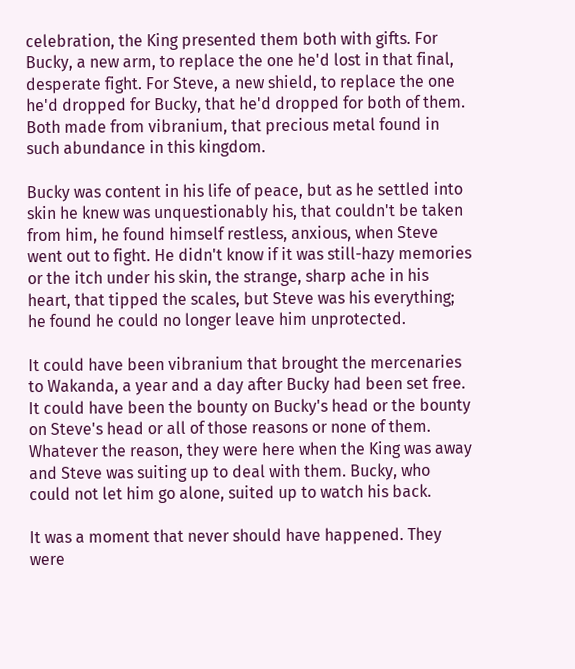celebration, the King presented them both with gifts. For Bucky, a new arm, to replace the one he'd lost in that final, desperate fight. For Steve, a new shield, to replace the one he'd dropped for Bucky, that he'd dropped for both of them. Both made from vibranium, that precious metal found in such abundance in this kingdom.

Bucky was content in his life of peace, but as he settled into skin he knew was unquestionably his, that couldn't be taken from him, he found himself restless, anxious, when Steve went out to fight. He didn't know if it was still-hazy memories or the itch under his skin, the strange, sharp ache in his heart, that tipped the scales, but Steve was his everything; he found he could no longer leave him unprotected.

It could have been vibranium that brought the mercenaries to Wakanda, a year and a day after Bucky had been set free. It could have been the bounty on Bucky's head or the bounty on Steve's head or all of those reasons or none of them. Whatever the reason, they were here when the King was away and Steve was suiting up to deal with them. Bucky, who could not let him go alone, suited up to watch his back.

It was a moment that never should have happened. They were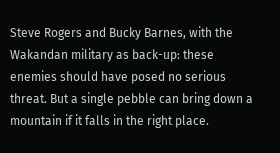Steve Rogers and Bucky Barnes, with the Wakandan military as back-up: these enemies should have posed no serious threat. But a single pebble can bring down a mountain if it falls in the right place.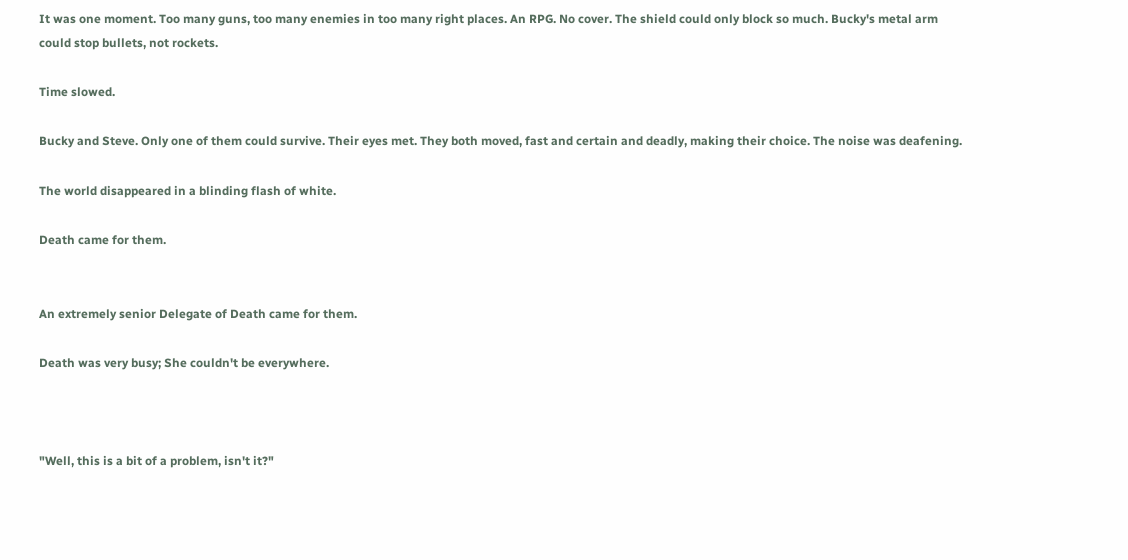It was one moment. Too many guns, too many enemies in too many right places. An RPG. No cover. The shield could only block so much. Bucky's metal arm could stop bullets, not rockets.

Time slowed.

Bucky and Steve. Only one of them could survive. Their eyes met. They both moved, fast and certain and deadly, making their choice. The noise was deafening.

The world disappeared in a blinding flash of white.

Death came for them.


An extremely senior Delegate of Death came for them.

Death was very busy; She couldn't be everywhere.



"Well, this is a bit of a problem, isn't it?"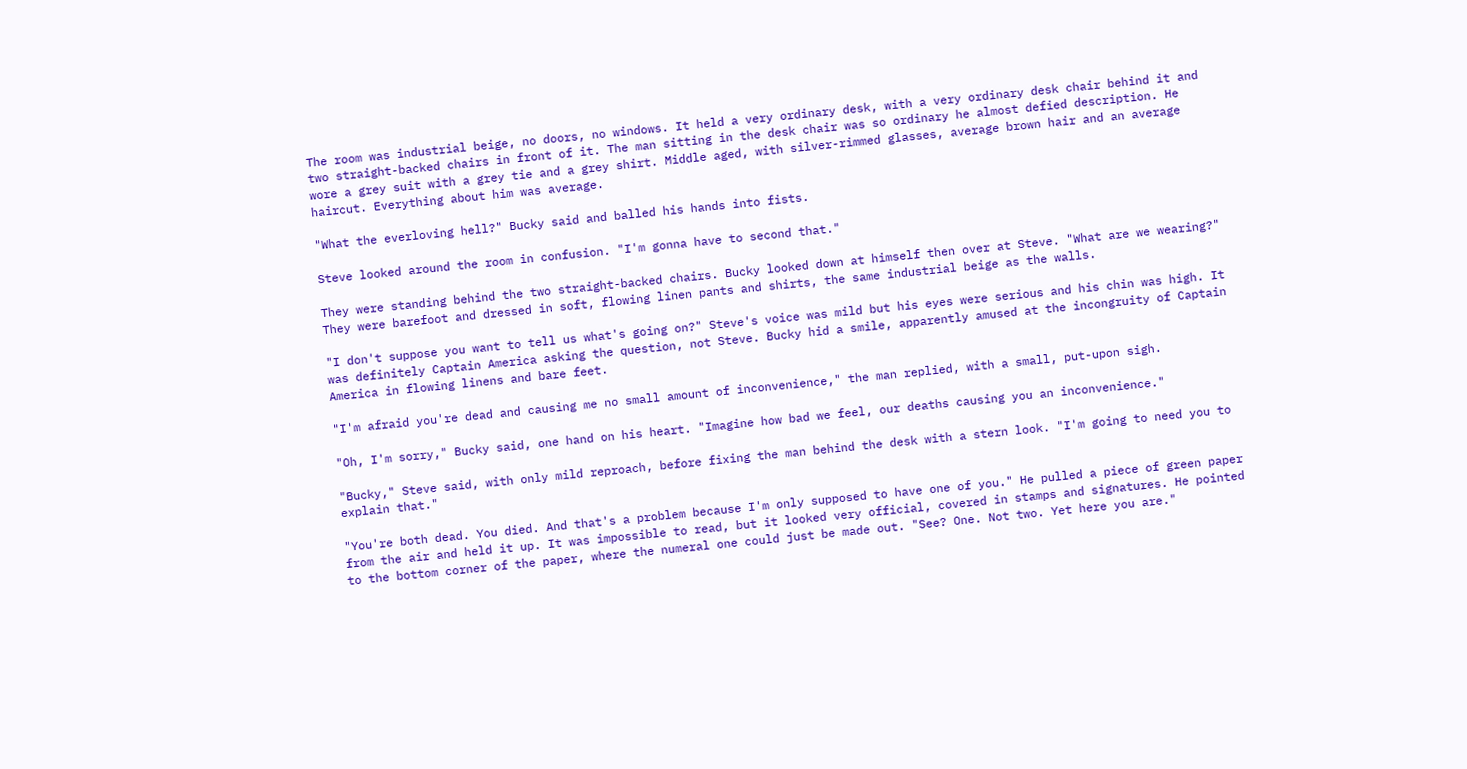The room was industrial beige, no doors, no windows. It held a very ordinary desk, with a very ordinary desk chair behind it and two straight-backed chairs in front of it. The man sitting in the desk chair was so ordinary he almost defied description. He wore a grey suit with a grey tie and a grey shirt. Middle aged, with silver-rimmed glasses, average brown hair and an average haircut. Everything about him was average.

"What the everloving hell?" Bucky said and balled his hands into fists.

Steve looked around the room in confusion. "I'm gonna have to second that."

They were standing behind the two straight-backed chairs. Bucky looked down at himself then over at Steve. "What are we wearing?" They were barefoot and dressed in soft, flowing linen pants and shirts, the same industrial beige as the walls.

"I don't suppose you want to tell us what's going on?" Steve's voice was mild but his eyes were serious and his chin was high. It was definitely Captain America asking the question, not Steve. Bucky hid a smile, apparently amused at the incongruity of Captain America in flowing linens and bare feet.

"I'm afraid you're dead and causing me no small amount of inconvenience," the man replied, with a small, put-upon sigh.

"Oh, I'm sorry," Bucky said, one hand on his heart. "Imagine how bad we feel, our deaths causing you an inconvenience."

"Bucky," Steve said, with only mild reproach, before fixing the man behind the desk with a stern look. "I'm going to need you to explain that."

"You're both dead. You died. And that's a problem because I'm only supposed to have one of you." He pulled a piece of green paper from the air and held it up. It was impossible to read, but it looked very official, covered in stamps and signatures. He pointed to the bottom corner of the paper, where the numeral one could just be made out. "See? One. Not two. Yet here you are."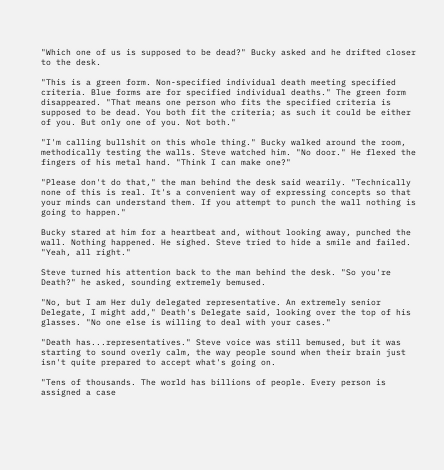"Which one of us is supposed to be dead?" Bucky asked and he drifted closer to the desk.

"This is a green form. Non-specified individual death meeting specified criteria. Blue forms are for specified individual deaths." The green form disappeared. "That means one person who fits the specified criteria is supposed to be dead. You both fit the criteria; as such it could be either of you. But only one of you. Not both."

"I'm calling bullshit on this whole thing." Bucky walked around the room, methodically testing the walls. Steve watched him. "No door." He flexed the fingers of his metal hand. "Think I can make one?"

"Please don't do that," the man behind the desk said wearily. "Technically none of this is real. It's a convenient way of expressing concepts so that your minds can understand them. If you attempt to punch the wall nothing is going to happen."

Bucky stared at him for a heartbeat and, without looking away, punched the wall. Nothing happened. He sighed. Steve tried to hide a smile and failed.  "Yeah, all right."

Steve turned his attention back to the man behind the desk. "So you're Death?" he asked, sounding extremely bemused.

"No, but I am Her duly delegated representative. An extremely senior Delegate, I might add," Death's Delegate said, looking over the top of his glasses. "No one else is willing to deal with your cases."

"Death has...representatives." Steve voice was still bemused, but it was starting to sound overly calm, the way people sound when their brain just isn't quite prepared to accept what's going on.

"Tens of thousands. The world has billions of people. Every person is assigned a case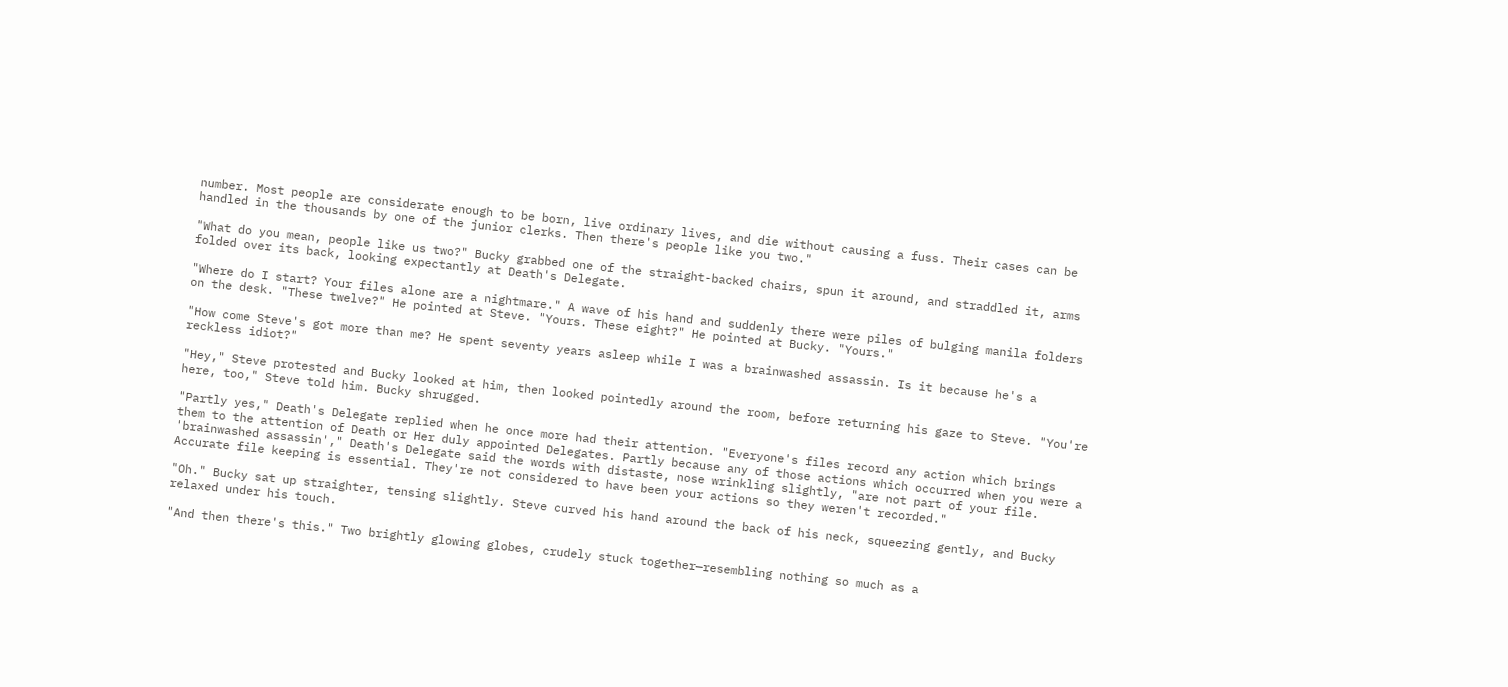number. Most people are considerate enough to be born, live ordinary lives, and die without causing a fuss. Their cases can be handled in the thousands by one of the junior clerks. Then there's people like you two."

"What do you mean, people like us two?" Bucky grabbed one of the straight-backed chairs, spun it around, and straddled it, arms folded over its back, looking expectantly at Death's Delegate.

"Where do I start? Your files alone are a nightmare." A wave of his hand and suddenly there were piles of bulging manila folders on the desk. "These twelve?" He pointed at Steve. "Yours. These eight?" He pointed at Bucky. "Yours."

"How come Steve's got more than me? He spent seventy years asleep while I was a brainwashed assassin. Is it because he's a reckless idiot?"

"Hey," Steve protested and Bucky looked at him, then looked pointedly around the room, before returning his gaze to Steve. "You're here, too," Steve told him. Bucky shrugged.

"Partly yes," Death's Delegate replied when he once more had their attention. "Everyone's files record any action which brings them to the attention of Death or Her duly appointed Delegates. Partly because any of those actions which occurred when you were a 'brainwashed assassin'," Death's Delegate said the words with distaste, nose wrinkling slightly, "are not part of your file. Accurate file keeping is essential. They're not considered to have been your actions so they weren't recorded."

"Oh." Bucky sat up straighter, tensing slightly. Steve curved his hand around the back of his neck, squeezing gently, and Bucky relaxed under his touch.

"And then there's this." Two brightly glowing globes, crudely stuck together—resembling nothing so much as a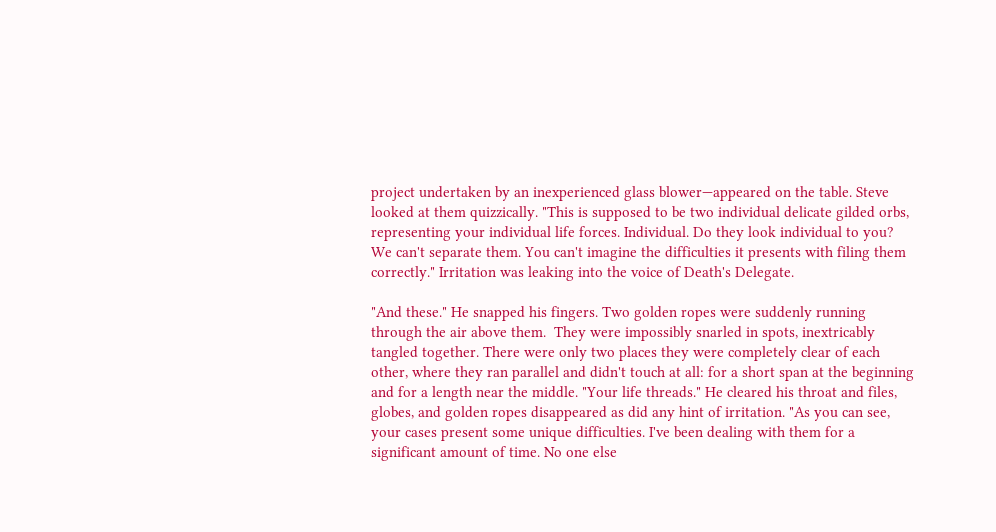project undertaken by an inexperienced glass blower—appeared on the table. Steve looked at them quizzically. "This is supposed to be two individual delicate gilded orbs, representing your individual life forces. Individual. Do they look individual to you? We can't separate them. You can't imagine the difficulties it presents with filing them correctly." Irritation was leaking into the voice of Death's Delegate.

"And these." He snapped his fingers. Two golden ropes were suddenly running through the air above them.  They were impossibly snarled in spots, inextricably tangled together. There were only two places they were completely clear of each other, where they ran parallel and didn't touch at all: for a short span at the beginning and for a length near the middle. "Your life threads." He cleared his throat and files, globes, and golden ropes disappeared as did any hint of irritation. "As you can see, your cases present some unique difficulties. I've been dealing with them for a significant amount of time. No one else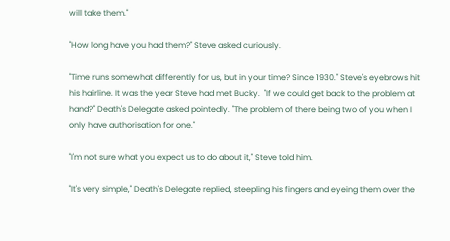will take them."

"How long have you had them?" Steve asked curiously.

"Time runs somewhat differently for us, but in your time? Since 1930." Steve's eyebrows hit his hairline. It was the year Steve had met Bucky.  "If we could get back to the problem at hand?" Death's Delegate asked pointedly. "The problem of there being two of you when I only have authorisation for one."

"I'm not sure what you expect us to do about it," Steve told him.

"It's very simple," Death's Delegate replied, steepling his fingers and eyeing them over the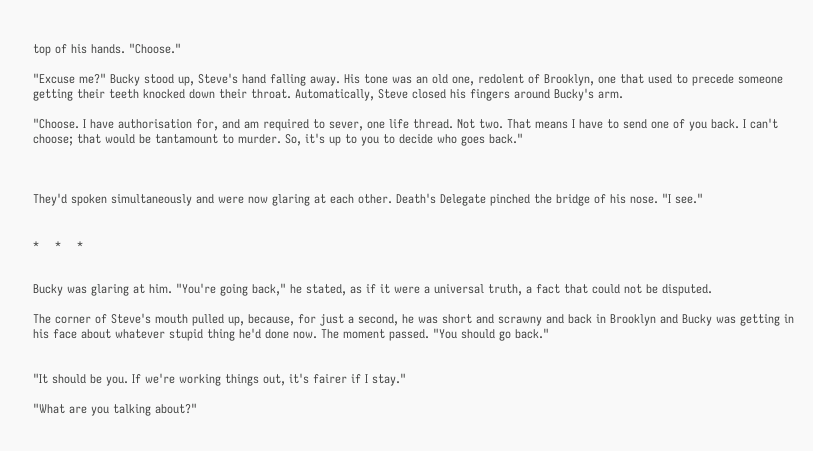top of his hands. "Choose."

"Excuse me?" Bucky stood up, Steve's hand falling away. His tone was an old one, redolent of Brooklyn, one that used to precede someone getting their teeth knocked down their throat. Automatically, Steve closed his fingers around Bucky's arm.

"Choose. I have authorisation for, and am required to sever, one life thread. Not two. That means I have to send one of you back. I can't choose; that would be tantamount to murder. So, it's up to you to decide who goes back."



They'd spoken simultaneously and were now glaring at each other. Death's Delegate pinched the bridge of his nose. "I see."


*    *    *


Bucky was glaring at him. "You're going back," he stated, as if it were a universal truth, a fact that could not be disputed.

The corner of Steve's mouth pulled up, because, for just a second, he was short and scrawny and back in Brooklyn and Bucky was getting in his face about whatever stupid thing he'd done now. The moment passed. "You should go back."


"It should be you. If we're working things out, it's fairer if I stay."

"What are you talking about?"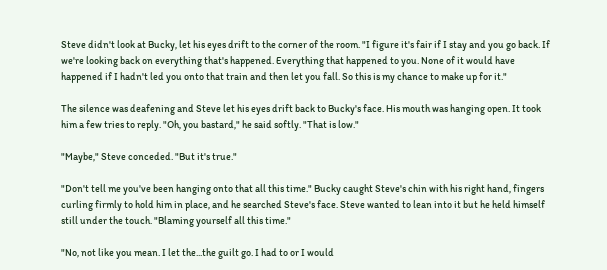Steve didn't look at Bucky, let his eyes drift to the corner of the room. "I figure it's fair if I stay and you go back. If we're looking back on everything that's happened. Everything that happened to you. None of it would have happened if I hadn't led you onto that train and then let you fall. So this is my chance to make up for it."

The silence was deafening and Steve let his eyes drift back to Bucky's face. His mouth was hanging open. It took him a few tries to reply. "Oh, you bastard," he said softly. "That is low."

"Maybe," Steve conceded. "But it's true."

"Don't tell me you've been hanging onto that all this time." Bucky caught Steve's chin with his right hand, fingers curling firmly to hold him in place, and he searched Steve's face. Steve wanted to lean into it but he held himself still under the touch. "Blaming yourself all this time."

"No, not like you mean. I let the...the guilt go. I had to or I would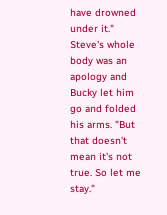have drowned under it." Steve's whole body was an apology and Bucky let him go and folded his arms. "But that doesn't mean it's not true. So let me stay."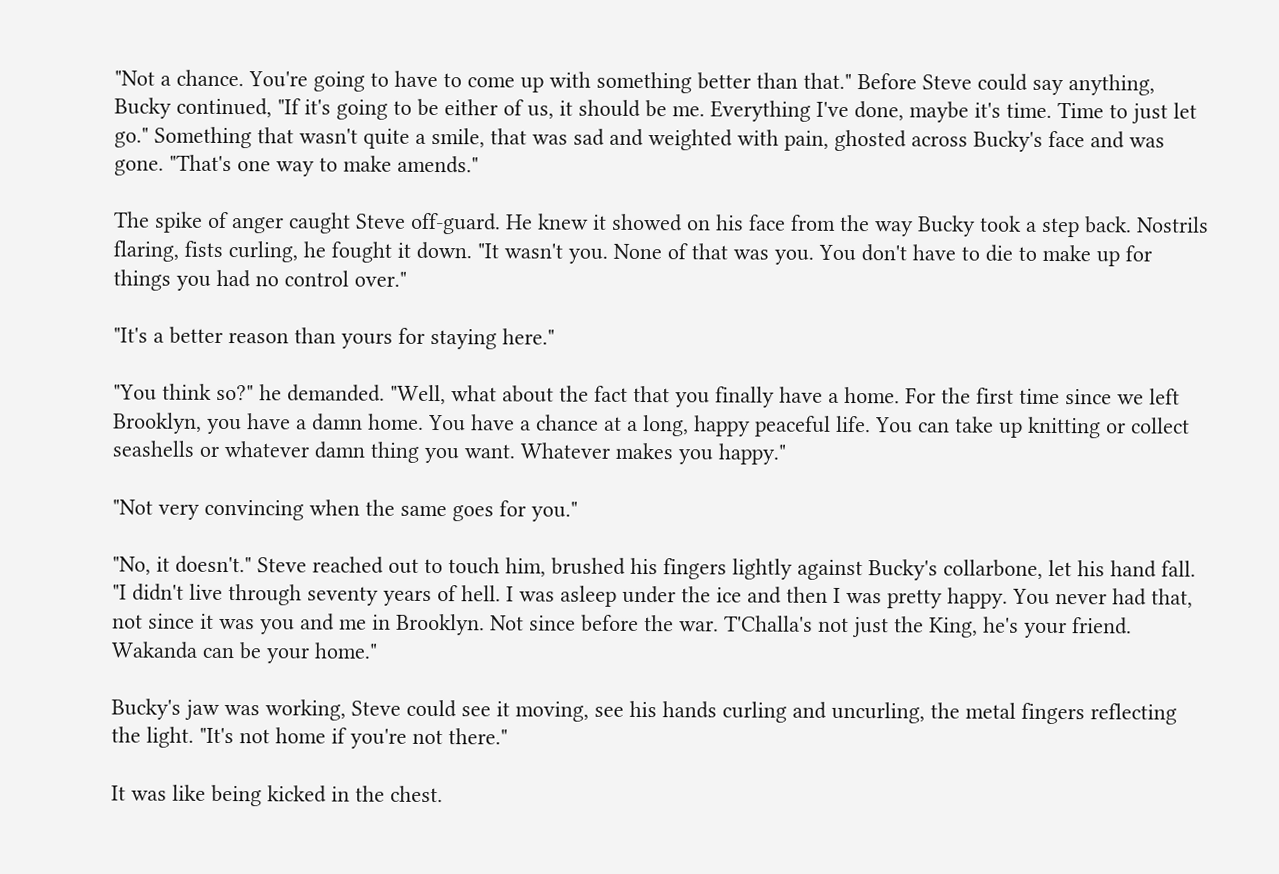"Not a chance. You're going to have to come up with something better than that." Before Steve could say anything, Bucky continued, "If it's going to be either of us, it should be me. Everything I've done, maybe it's time. Time to just let go." Something that wasn't quite a smile, that was sad and weighted with pain, ghosted across Bucky's face and was gone. "That's one way to make amends."

The spike of anger caught Steve off-guard. He knew it showed on his face from the way Bucky took a step back. Nostrils flaring, fists curling, he fought it down. "It wasn't you. None of that was you. You don't have to die to make up for things you had no control over."

"It's a better reason than yours for staying here."

"You think so?" he demanded. "Well, what about the fact that you finally have a home. For the first time since we left Brooklyn, you have a damn home. You have a chance at a long, happy peaceful life. You can take up knitting or collect seashells or whatever damn thing you want. Whatever makes you happy."

"Not very convincing when the same goes for you."

"No, it doesn't." Steve reached out to touch him, brushed his fingers lightly against Bucky's collarbone, let his hand fall. "I didn't live through seventy years of hell. I was asleep under the ice and then I was pretty happy. You never had that, not since it was you and me in Brooklyn. Not since before the war. T'Challa's not just the King, he's your friend. Wakanda can be your home."

Bucky's jaw was working, Steve could see it moving, see his hands curling and uncurling, the metal fingers reflecting the light. "It's not home if you're not there."

It was like being kicked in the chest.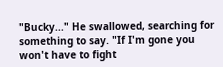"Bucky..." He swallowed, searching for something to say. "If I'm gone you won't have to fight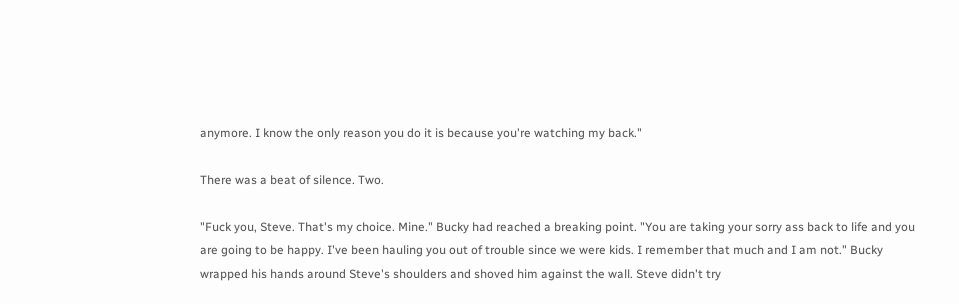anymore. I know the only reason you do it is because you're watching my back."

There was a beat of silence. Two.

"Fuck you, Steve. That's my choice. Mine." Bucky had reached a breaking point. "You are taking your sorry ass back to life and you are going to be happy. I've been hauling you out of trouble since we were kids. I remember that much and I am not." Bucky wrapped his hands around Steve's shoulders and shoved him against the wall. Steve didn't try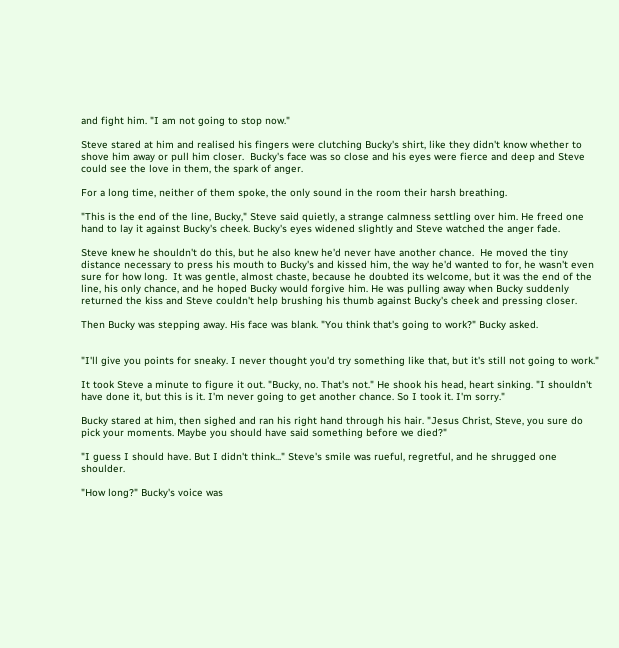and fight him. "I am not going to stop now."

Steve stared at him and realised his fingers were clutching Bucky's shirt, like they didn't know whether to shove him away or pull him closer.  Bucky's face was so close and his eyes were fierce and deep and Steve could see the love in them, the spark of anger.

For a long time, neither of them spoke, the only sound in the room their harsh breathing.

"This is the end of the line, Bucky," Steve said quietly, a strange calmness settling over him. He freed one hand to lay it against Bucky's cheek. Bucky's eyes widened slightly and Steve watched the anger fade.

Steve knew he shouldn't do this, but he also knew he'd never have another chance.  He moved the tiny distance necessary to press his mouth to Bucky's and kissed him, the way he'd wanted to for, he wasn't even sure for how long.  It was gentle, almost chaste, because he doubted its welcome, but it was the end of the line, his only chance, and he hoped Bucky would forgive him. He was pulling away when Bucky suddenly returned the kiss and Steve couldn't help brushing his thumb against Bucky's cheek and pressing closer.

Then Bucky was stepping away. His face was blank. "You think that's going to work?" Bucky asked.


"I'll give you points for sneaky. I never thought you'd try something like that, but it's still not going to work."

It took Steve a minute to figure it out. "Bucky, no. That's not." He shook his head, heart sinking. "I shouldn't have done it, but this is it. I'm never going to get another chance. So I took it. I'm sorry."

Bucky stared at him, then sighed and ran his right hand through his hair. "Jesus Christ, Steve, you sure do pick your moments. Maybe you should have said something before we died?"

"I guess I should have. But I didn't think..." Steve's smile was rueful, regretful, and he shrugged one shoulder.

"How long?" Bucky's voice was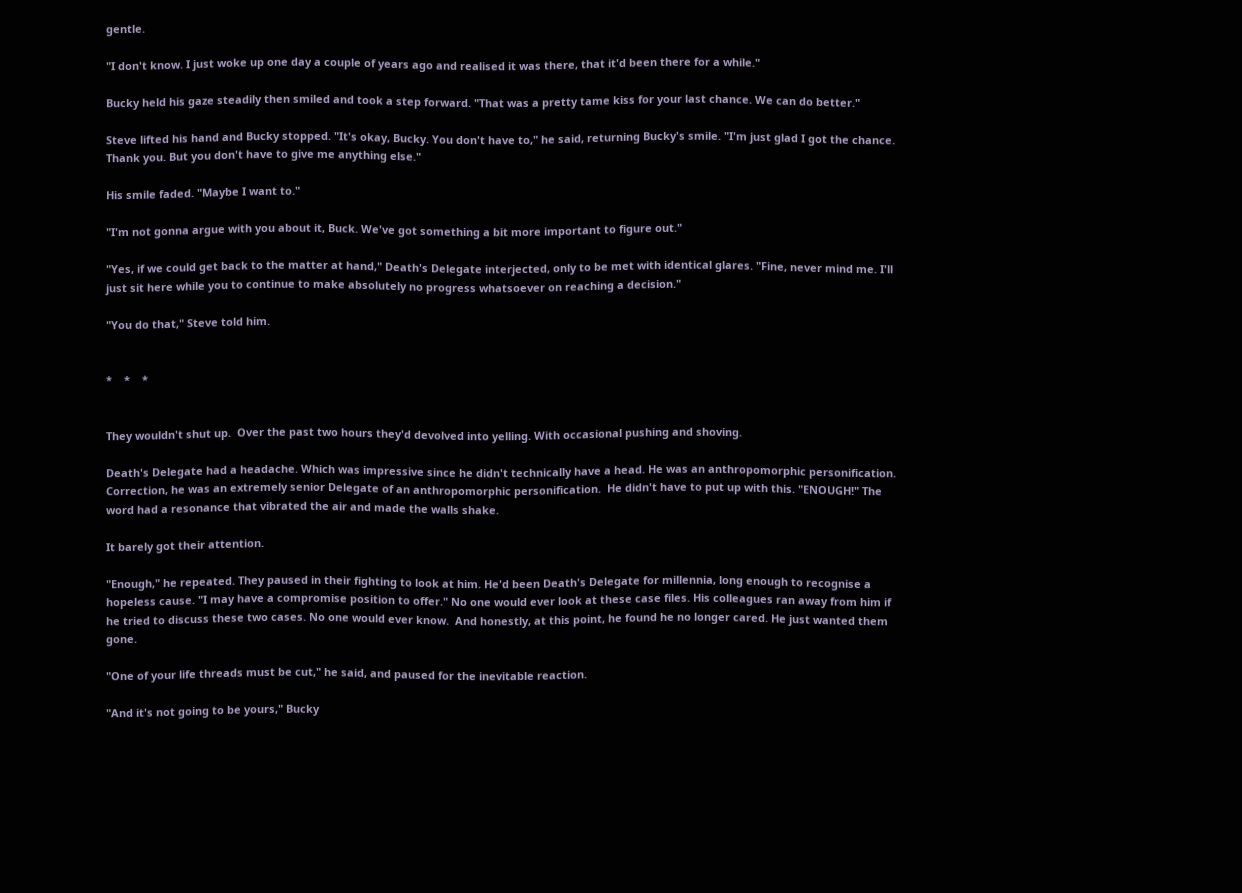gentle.

"I don't know. I just woke up one day a couple of years ago and realised it was there, that it'd been there for a while."

Bucky held his gaze steadily then smiled and took a step forward. "That was a pretty tame kiss for your last chance. We can do better."

Steve lifted his hand and Bucky stopped. "It's okay, Bucky. You don't have to," he said, returning Bucky's smile. "I'm just glad I got the chance. Thank you. But you don't have to give me anything else."

His smile faded. "Maybe I want to."

"I'm not gonna argue with you about it, Buck. We've got something a bit more important to figure out."

"Yes, if we could get back to the matter at hand," Death's Delegate interjected, only to be met with identical glares. "Fine, never mind me. I'll just sit here while you to continue to make absolutely no progress whatsoever on reaching a decision."

"You do that," Steve told him.


*    *    *


They wouldn't shut up.  Over the past two hours they'd devolved into yelling. With occasional pushing and shoving.

Death's Delegate had a headache. Which was impressive since he didn't technically have a head. He was an anthropomorphic personification. Correction, he was an extremely senior Delegate of an anthropomorphic personification.  He didn't have to put up with this. "ENOUGH!" The word had a resonance that vibrated the air and made the walls shake.

It barely got their attention.

"Enough," he repeated. They paused in their fighting to look at him. He'd been Death's Delegate for millennia, long enough to recognise a hopeless cause. "I may have a compromise position to offer." No one would ever look at these case files. His colleagues ran away from him if he tried to discuss these two cases. No one would ever know.  And honestly, at this point, he found he no longer cared. He just wanted them gone.

"One of your life threads must be cut," he said, and paused for the inevitable reaction.

"And it's not going to be yours," Bucky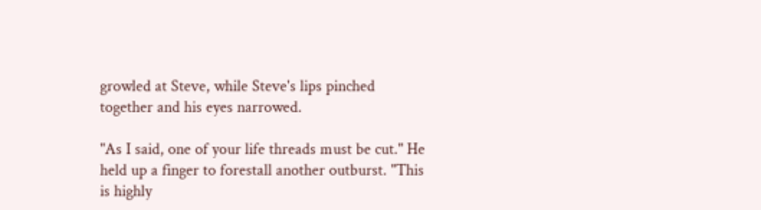growled at Steve, while Steve's lips pinched together and his eyes narrowed.

"As I said, one of your life threads must be cut." He held up a finger to forestall another outburst. "This is highly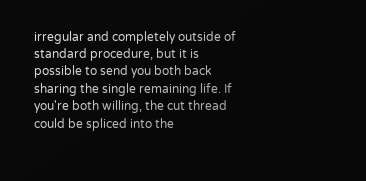irregular and completely outside of standard procedure, but it is possible to send you both back sharing the single remaining life. If you're both willing, the cut thread could be spliced into the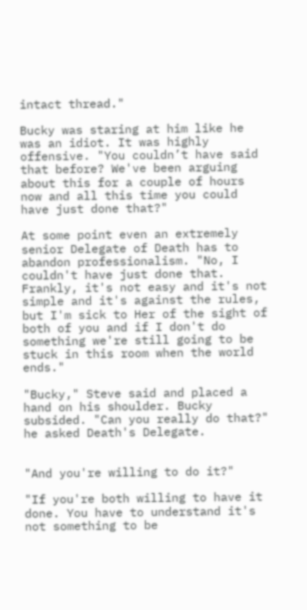intact thread."

Bucky was staring at him like he was an idiot. It was highly offensive. "You couldn’t have said that before? We've been arguing about this for a couple of hours now and all this time you could have just done that?"

At some point even an extremely senior Delegate of Death has to abandon professionalism. "No, I couldn't have just done that. Frankly, it's not easy and it's not simple and it's against the rules, but I'm sick to Her of the sight of both of you and if I don't do something we're still going to be stuck in this room when the world ends."

"Bucky," Steve said and placed a hand on his shoulder. Bucky subsided. "Can you really do that?" he asked Death's Delegate.


"And you're willing to do it?"

"If you're both willing to have it done. You have to understand it's not something to be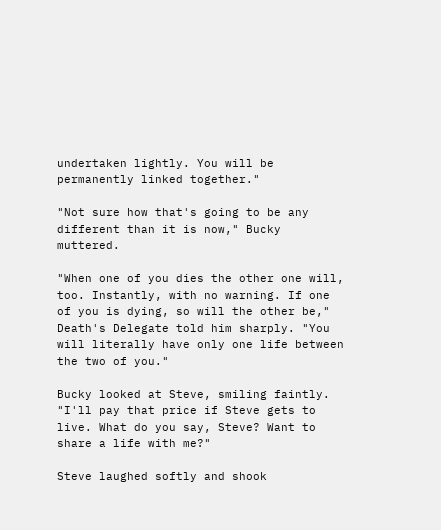undertaken lightly. You will be permanently linked together."

"Not sure how that's going to be any different than it is now," Bucky muttered.

"When one of you dies the other one will, too. Instantly, with no warning. If one of you is dying, so will the other be," Death's Delegate told him sharply. "You will literally have only one life between the two of you."

Bucky looked at Steve, smiling faintly. "I'll pay that price if Steve gets to live. What do you say, Steve? Want to share a life with me?"

Steve laughed softly and shook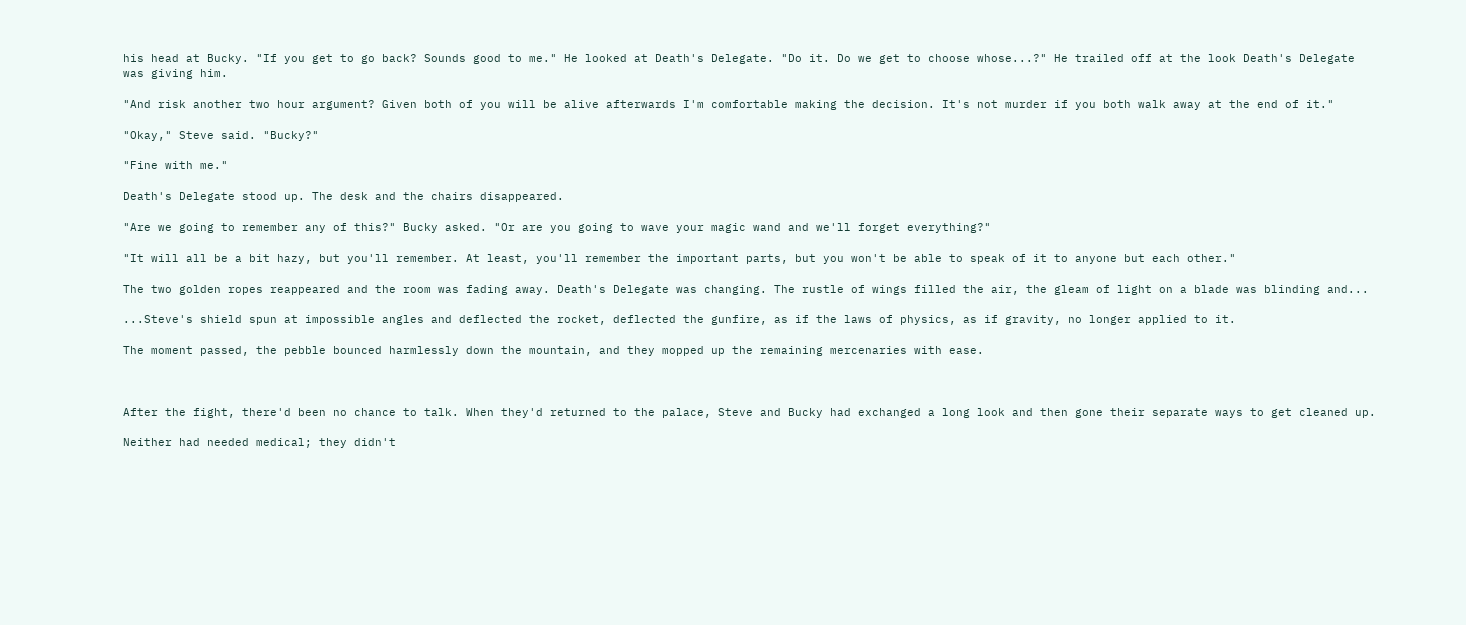his head at Bucky. "If you get to go back? Sounds good to me." He looked at Death's Delegate. "Do it. Do we get to choose whose...?" He trailed off at the look Death's Delegate was giving him.

"And risk another two hour argument? Given both of you will be alive afterwards I'm comfortable making the decision. It's not murder if you both walk away at the end of it."

"Okay," Steve said. "Bucky?"

"Fine with me."

Death's Delegate stood up. The desk and the chairs disappeared.

"Are we going to remember any of this?" Bucky asked. "Or are you going to wave your magic wand and we'll forget everything?"

"It will all be a bit hazy, but you'll remember. At least, you'll remember the important parts, but you won't be able to speak of it to anyone but each other."

The two golden ropes reappeared and the room was fading away. Death's Delegate was changing. The rustle of wings filled the air, the gleam of light on a blade was blinding and...

...Steve's shield spun at impossible angles and deflected the rocket, deflected the gunfire, as if the laws of physics, as if gravity, no longer applied to it.

The moment passed, the pebble bounced harmlessly down the mountain, and they mopped up the remaining mercenaries with ease.



After the fight, there'd been no chance to talk. When they'd returned to the palace, Steve and Bucky had exchanged a long look and then gone their separate ways to get cleaned up.

Neither had needed medical; they didn't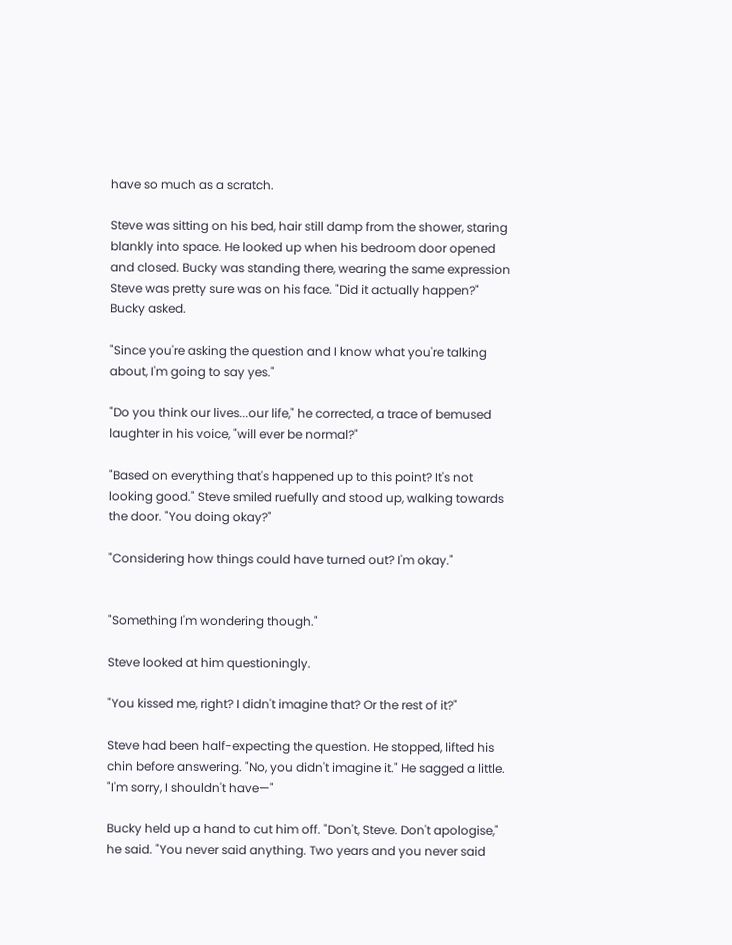have so much as a scratch.

Steve was sitting on his bed, hair still damp from the shower, staring blankly into space. He looked up when his bedroom door opened and closed. Bucky was standing there, wearing the same expression Steve was pretty sure was on his face. "Did it actually happen?" Bucky asked.

"Since you're asking the question and I know what you're talking about, I'm going to say yes."

"Do you think our lives...our life," he corrected, a trace of bemused laughter in his voice, "will ever be normal?"

"Based on everything that's happened up to this point? It's not looking good." Steve smiled ruefully and stood up, walking towards the door. "You doing okay?"

"Considering how things could have turned out? I'm okay."


"Something I'm wondering though."

Steve looked at him questioningly.

"You kissed me, right? I didn't imagine that? Or the rest of it?"

Steve had been half-expecting the question. He stopped, lifted his chin before answering. "No, you didn't imagine it." He sagged a little. "I'm sorry, I shouldn't have—"

Bucky held up a hand to cut him off. "Don't, Steve. Don't apologise," he said. "You never said anything. Two years and you never said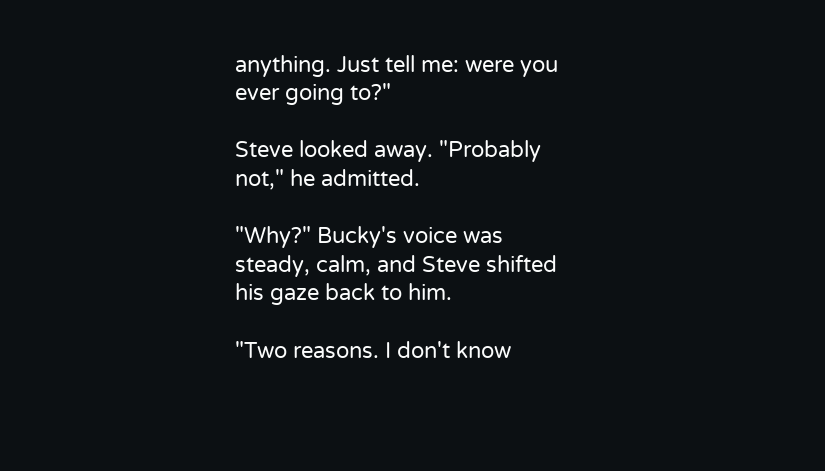anything. Just tell me: were you ever going to?"

Steve looked away. "Probably not," he admitted.

"Why?" Bucky's voice was steady, calm, and Steve shifted his gaze back to him.

"Two reasons. I don't know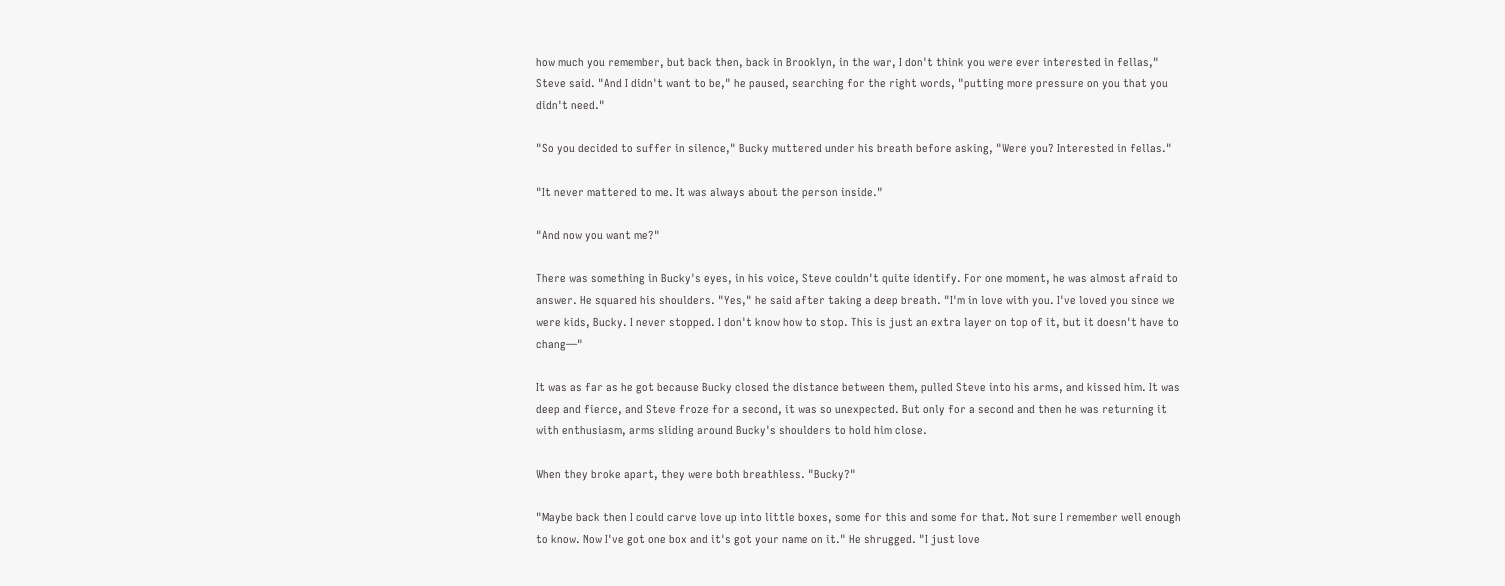how much you remember, but back then, back in Brooklyn, in the war, I don't think you were ever interested in fellas," Steve said. "And I didn't want to be," he paused, searching for the right words, "putting more pressure on you that you didn't need."

"So you decided to suffer in silence," Bucky muttered under his breath before asking, "Were you? Interested in fellas."

"It never mattered to me. It was always about the person inside."

"And now you want me?"

There was something in Bucky's eyes, in his voice, Steve couldn't quite identify. For one moment, he was almost afraid to answer. He squared his shoulders. "Yes," he said after taking a deep breath. "I'm in love with you. I've loved you since we were kids, Bucky. I never stopped. I don't know how to stop. This is just an extra layer on top of it, but it doesn't have to chang—"

It was as far as he got because Bucky closed the distance between them, pulled Steve into his arms, and kissed him. It was deep and fierce, and Steve froze for a second, it was so unexpected. But only for a second and then he was returning it with enthusiasm, arms sliding around Bucky's shoulders to hold him close.

When they broke apart, they were both breathless. "Bucky?"

"Maybe back then I could carve love up into little boxes, some for this and some for that. Not sure I remember well enough to know. Now I've got one box and it's got your name on it." He shrugged. "I just love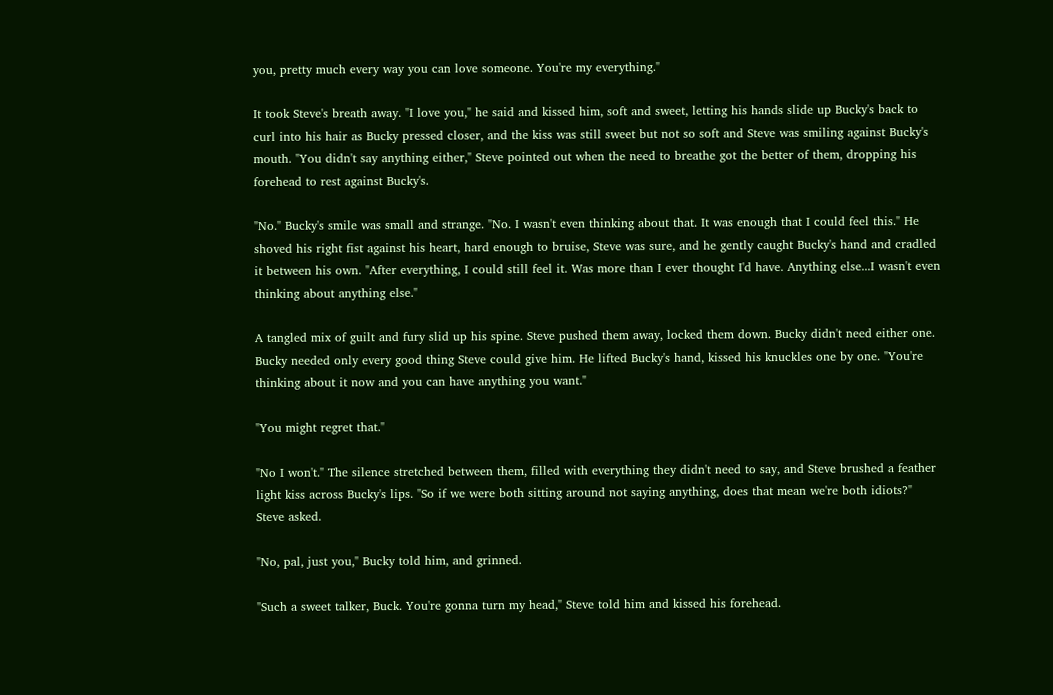you, pretty much every way you can love someone. You're my everything."

It took Steve's breath away. "I love you," he said and kissed him, soft and sweet, letting his hands slide up Bucky's back to curl into his hair as Bucky pressed closer, and the kiss was still sweet but not so soft and Steve was smiling against Bucky's mouth. "You didn't say anything either," Steve pointed out when the need to breathe got the better of them, dropping his forehead to rest against Bucky's.

"No." Bucky's smile was small and strange. "No. I wasn't even thinking about that. It was enough that I could feel this." He shoved his right fist against his heart, hard enough to bruise, Steve was sure, and he gently caught Bucky's hand and cradled it between his own. "After everything, I could still feel it. Was more than I ever thought I'd have. Anything else...I wasn't even thinking about anything else."

A tangled mix of guilt and fury slid up his spine. Steve pushed them away, locked them down. Bucky didn't need either one. Bucky needed only every good thing Steve could give him. He lifted Bucky's hand, kissed his knuckles one by one. "You're thinking about it now and you can have anything you want."

"You might regret that."

"No I won't." The silence stretched between them, filled with everything they didn't need to say, and Steve brushed a feather light kiss across Bucky's lips. "So if we were both sitting around not saying anything, does that mean we're both idiots?" Steve asked.

"No, pal, just you," Bucky told him, and grinned.

"Such a sweet talker, Buck. You're gonna turn my head," Steve told him and kissed his forehead.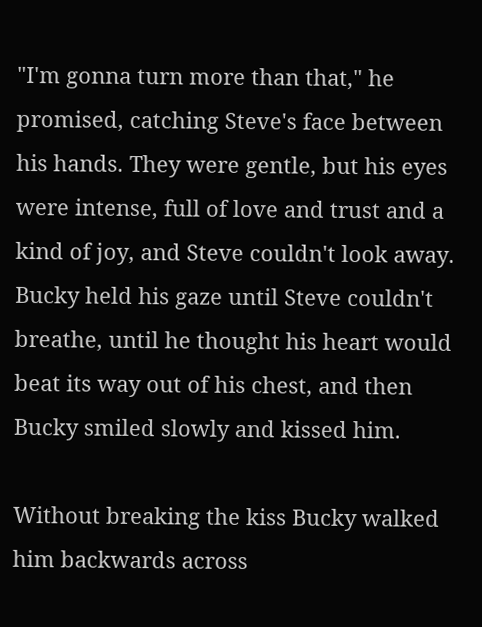"I'm gonna turn more than that," he promised, catching Steve's face between his hands. They were gentle, but his eyes were intense, full of love and trust and a kind of joy, and Steve couldn't look away. Bucky held his gaze until Steve couldn't breathe, until he thought his heart would beat its way out of his chest, and then Bucky smiled slowly and kissed him.

Without breaking the kiss Bucky walked him backwards across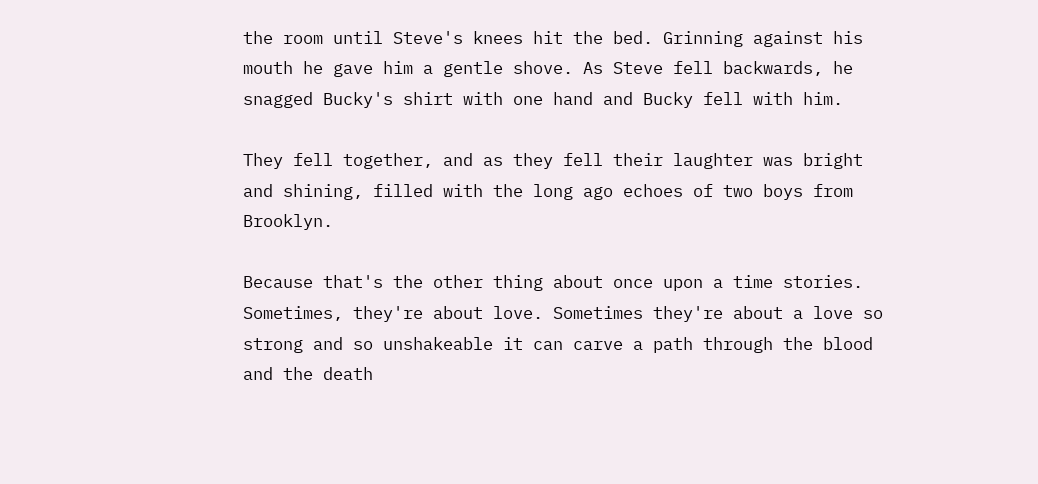the room until Steve's knees hit the bed. Grinning against his mouth he gave him a gentle shove. As Steve fell backwards, he snagged Bucky's shirt with one hand and Bucky fell with him.

They fell together, and as they fell their laughter was bright and shining, filled with the long ago echoes of two boys from Brooklyn.

Because that's the other thing about once upon a time stories. Sometimes, they're about love. Sometimes they're about a love so strong and so unshakeable it can carve a path through the blood and the death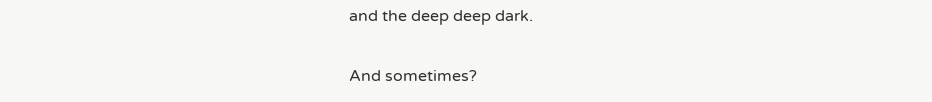and the deep deep dark.

And sometimes?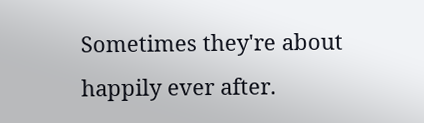Sometimes they're about happily ever after.